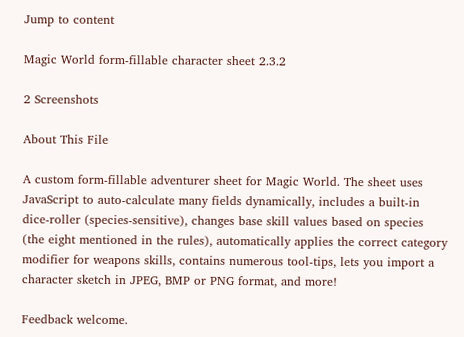Jump to content

Magic World form-fillable character sheet 2.3.2

2 Screenshots

About This File

A custom form-fillable adventurer sheet for Magic World. The sheet uses JavaScript to auto-calculate many fields dynamically, includes a built-in dice-roller (species-sensitive), changes base skill values based on species (the eight mentioned in the rules), automatically applies the correct category modifier for weapons skills, contains numerous tool-tips, lets you import a character sketch in JPEG, BMP or PNG format, and more!

Feedback welcome.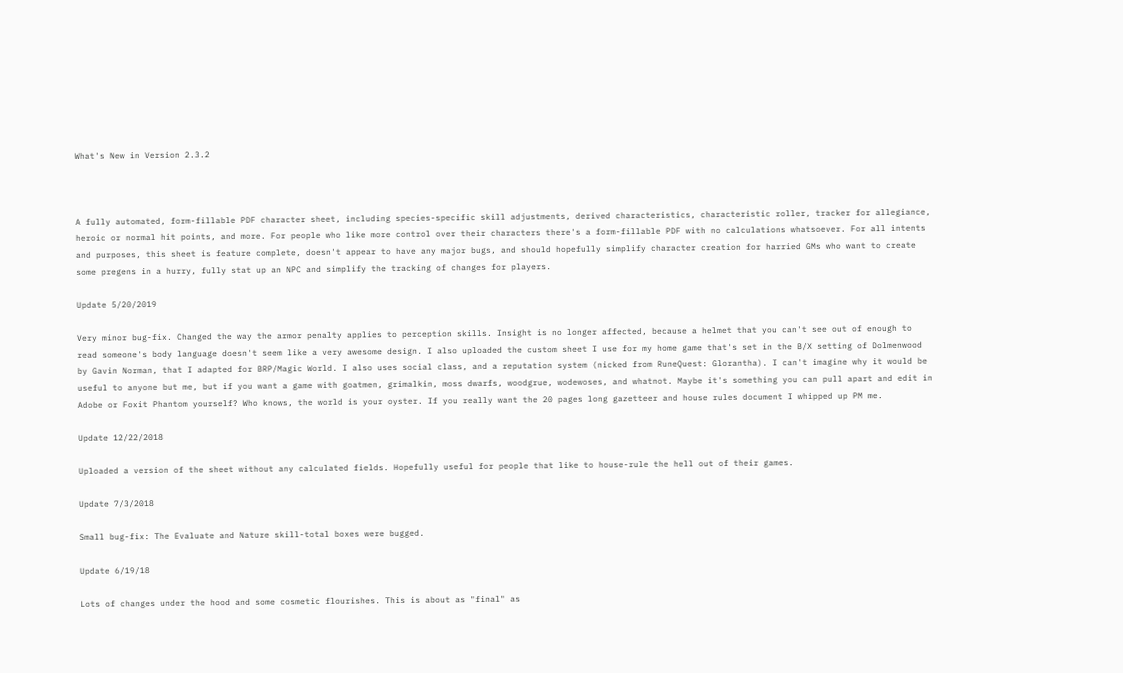What's New in Version 2.3.2



A fully automated, form-fillable PDF character sheet, including species-specific skill adjustments, derived characteristics, characteristic roller, tracker for allegiance, heroic or normal hit points, and more. For people who like more control over their characters there's a form-fillable PDF with no calculations whatsoever. For all intents and purposes, this sheet is feature complete, doesn't appear to have any major bugs, and should hopefully simplify character creation for harried GMs who want to create some pregens in a hurry, fully stat up an NPC and simplify the tracking of changes for players.

Update 5/20/2019

Very minor bug-fix. Changed the way the armor penalty applies to perception skills. Insight is no longer affected, because a helmet that you can't see out of enough to read someone's body language doesn't seem like a very awesome design. I also uploaded the custom sheet I use for my home game that's set in the B/X setting of Dolmenwood by Gavin Norman, that I adapted for BRP/Magic World. I also uses social class, and a reputation system (nicked from RuneQuest: Glorantha). I can't imagine why it would be useful to anyone but me, but if you want a game with goatmen, grimalkin, moss dwarfs, woodgrue, wodewoses, and whatnot. Maybe it's something you can pull apart and edit in Adobe or Foxit Phantom yourself? Who knows, the world is your oyster. If you really want the 20 pages long gazetteer and house rules document I whipped up PM me.

Update 12/22/2018

Uploaded a version of the sheet without any calculated fields. Hopefully useful for people that like to house-rule the hell out of their games.

Update 7/3/2018

Small bug-fix: The Evaluate and Nature skill-total boxes were bugged.

Update 6/19/18

Lots of changes under the hood and some cosmetic flourishes. This is about as "final" as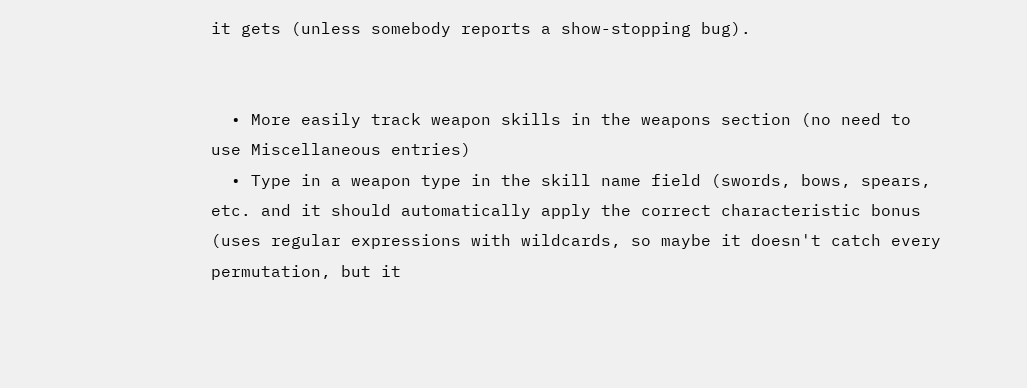it gets (unless somebody reports a show-stopping bug).


  • More easily track weapon skills in the weapons section (no need to use Miscellaneous entries)
  • Type in a weapon type in the skill name field (swords, bows, spears, etc. and it should automatically apply the correct characteristic bonus (uses regular expressions with wildcards, so maybe it doesn't catch every permutation, but it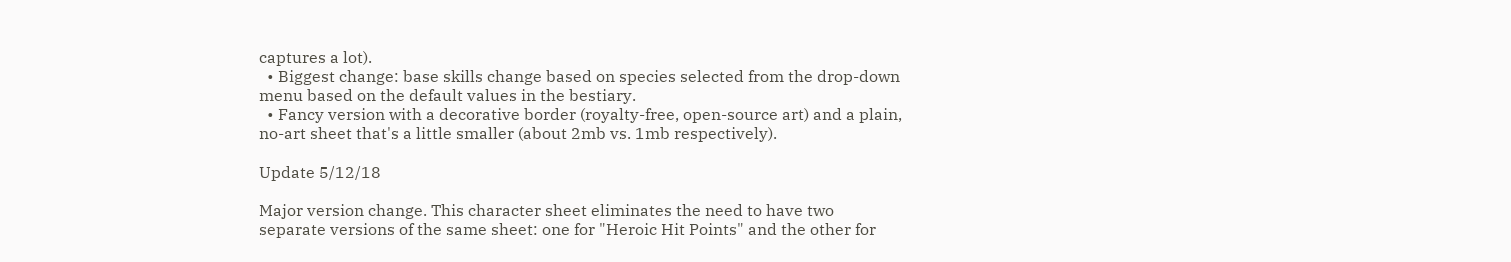captures a lot).
  • Biggest change: base skills change based on species selected from the drop-down menu based on the default values in the bestiary.
  • Fancy version with a decorative border (royalty-free, open-source art) and a plain, no-art sheet that's a little smaller (about 2mb vs. 1mb respectively).

Update 5/12/18

Major version change. This character sheet eliminates the need to have two separate versions of the same sheet: one for "Heroic Hit Points" and the other for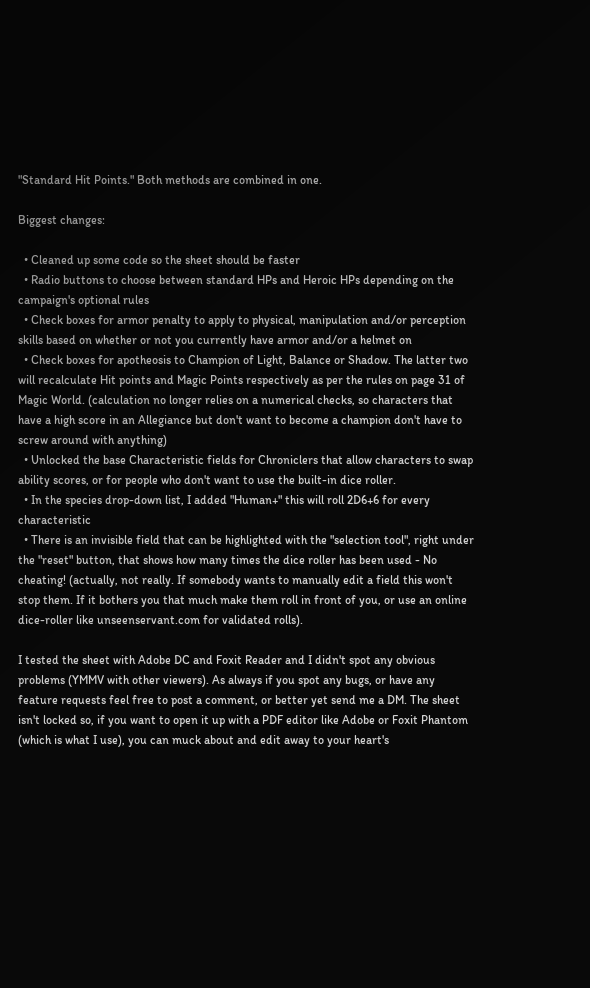"Standard Hit Points." Both methods are combined in one.

Biggest changes:

  • Cleaned up some code so the sheet should be faster
  • Radio buttons to choose between standard HPs and Heroic HPs depending on the campaign's optional rules
  • Check boxes for armor penalty to apply to physical, manipulation and/or perception skills based on whether or not you currently have armor and/or a helmet on
  • Check boxes for apotheosis to Champion of Light, Balance or Shadow. The latter two will recalculate Hit points and Magic Points respectively as per the rules on page 31 of Magic World. (calculation no longer relies on a numerical checks, so characters that have a high score in an Allegiance but don't want to become a champion don't have to screw around with anything)
  • Unlocked the base Characteristic fields for Chroniclers that allow characters to swap ability scores, or for people who don't want to use the built-in dice roller.
  • In the species drop-down list, I added "Human+" this will roll 2D6+6 for every characteristic
  • There is an invisible field that can be highlighted with the "selection tool", right under the "reset" button, that shows how many times the dice roller has been used - No cheating! (actually, not really. If somebody wants to manually edit a field this won't stop them. If it bothers you that much make them roll in front of you, or use an online dice-roller like unseenservant.com for validated rolls).

I tested the sheet with Adobe DC and Foxit Reader and I didn't spot any obvious problems (YMMV with other viewers). As always if you spot any bugs, or have any feature requests feel free to post a comment, or better yet send me a DM. The sheet isn't locked so, if you want to open it up with a PDF editor like Adobe or Foxit Phantom (which is what I use), you can muck about and edit away to your heart's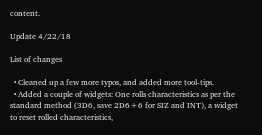content.

Update 4/22/18

List of changes

  • Cleaned up a few more typos, and added more tool-tips.
  • Added a couple of widgets: One rolls characteristics as per the standard method (3D6, save 2D6+6 for SIZ and INT), a widget to reset rolled characteristics,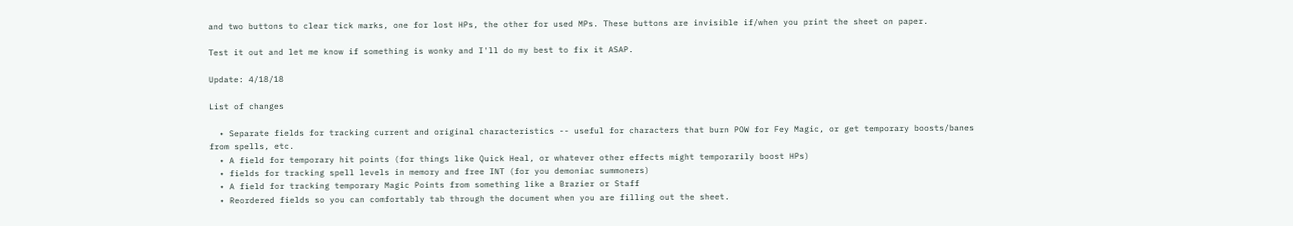and two buttons to clear tick marks, one for lost HPs, the other for used MPs. These buttons are invisible if/when you print the sheet on paper.

Test it out and let me know if something is wonky and I'll do my best to fix it ASAP.

Update: 4/18/18

List of changes

  • Separate fields for tracking current and original characteristics -- useful for characters that burn POW for Fey Magic, or get temporary boosts/banes from spells, etc.
  • A field for temporary hit points (for things like Quick Heal, or whatever other effects might temporarily boost HPs)
  • fields for tracking spell levels in memory and free INT (for you demoniac summoners)
  • A field for tracking temporary Magic Points from something like a Brazier or Staff
  • Reordered fields so you can comfortably tab through the document when you are filling out the sheet.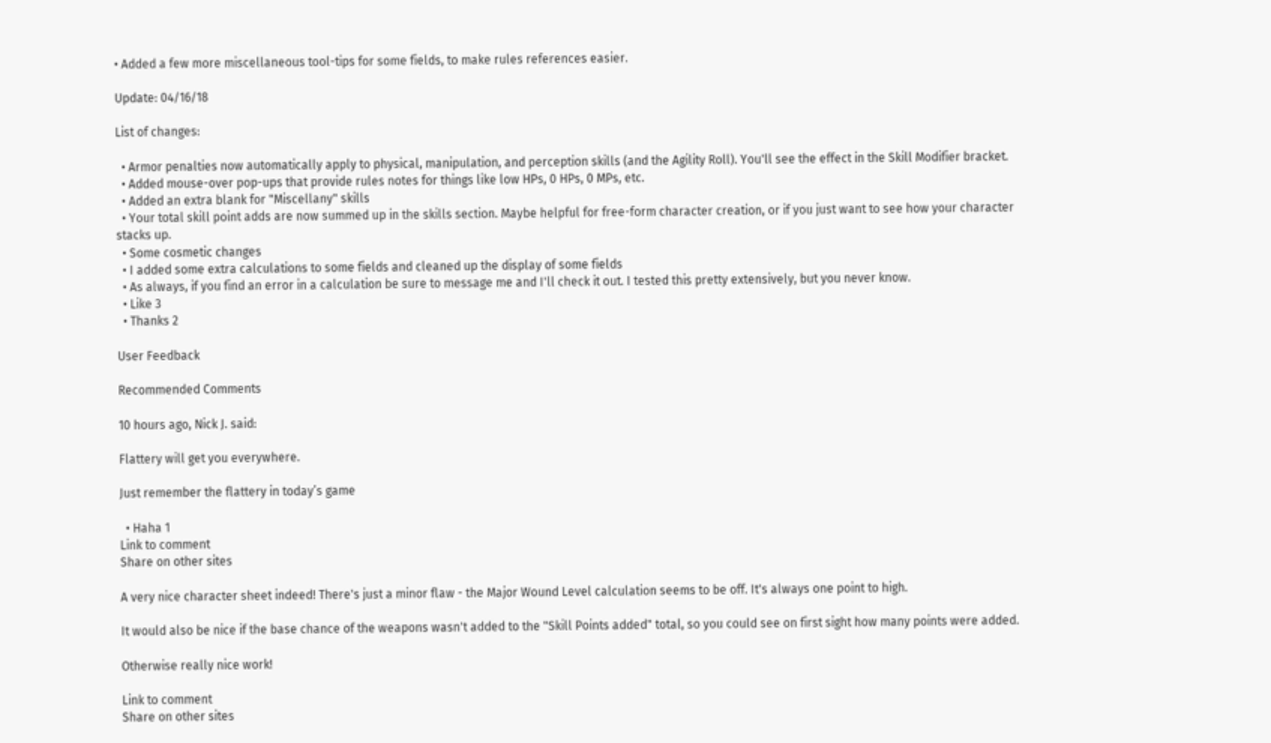• Added a few more miscellaneous tool-tips for some fields, to make rules references easier.

Update: 04/16/18

List of changes:

  • Armor penalties now automatically apply to physical, manipulation, and perception skills (and the Agility Roll). You'll see the effect in the Skill Modifier bracket.
  • Added mouse-over pop-ups that provide rules notes for things like low HPs, 0 HPs, 0 MPs, etc.
  • Added an extra blank for "Miscellany" skills
  • Your total skill point adds are now summed up in the skills section. Maybe helpful for free-form character creation, or if you just want to see how your character stacks up.
  • Some cosmetic changes
  • I added some extra calculations to some fields and cleaned up the display of some fields
  • As always, if you find an error in a calculation be sure to message me and I'll check it out. I tested this pretty extensively, but you never know.
  • Like 3
  • Thanks 2

User Feedback

Recommended Comments

10 hours ago, Nick J. said:

Flattery will get you everywhere.

Just remember the flattery in today’s game

  • Haha 1
Link to comment
Share on other sites

A very nice character sheet indeed! There's just a minor flaw - the Major Wound Level calculation seems to be off. It's always one point to high.

It would also be nice if the base chance of the weapons wasn't added to the "Skill Points added" total, so you could see on first sight how many points were added.

Otherwise really nice work!

Link to comment
Share on other sites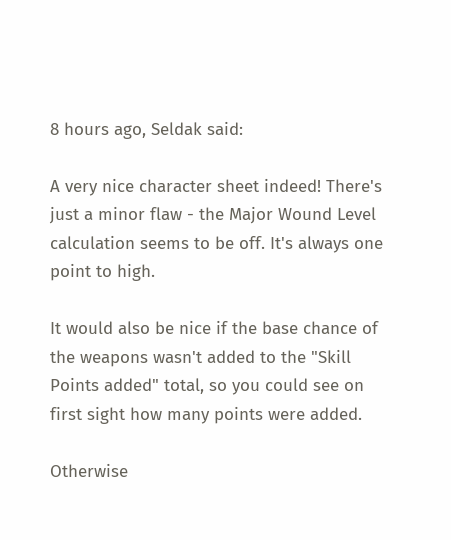8 hours ago, Seldak said:

A very nice character sheet indeed! There's just a minor flaw - the Major Wound Level calculation seems to be off. It's always one point to high.

It would also be nice if the base chance of the weapons wasn't added to the "Skill Points added" total, so you could see on first sight how many points were added.

Otherwise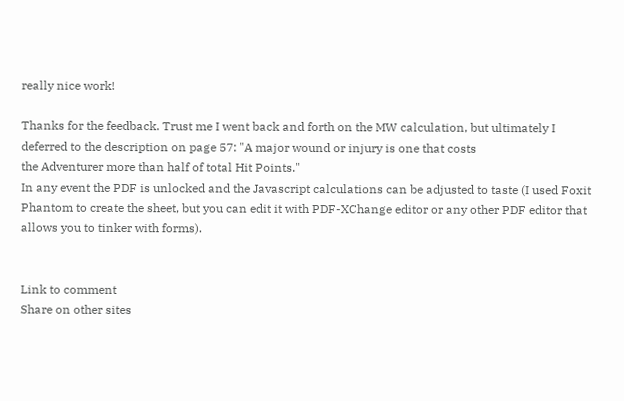really nice work!

Thanks for the feedback. Trust me I went back and forth on the MW calculation, but ultimately I deferred to the description on page 57: "A major wound or injury is one that costs
the Adventurer more than half of total Hit Points."
In any event the PDF is unlocked and the Javascript calculations can be adjusted to taste (I used Foxit Phantom to create the sheet, but you can edit it with PDF-XChange editor or any other PDF editor that allows you to tinker with forms).


Link to comment
Share on other sites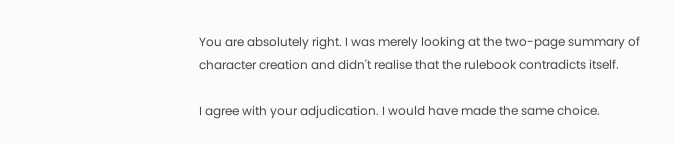You are absolutely right. I was merely looking at the two-page summary of character creation and didn't realise that the rulebook contradicts itself.

I agree with your adjudication. I would have made the same choice.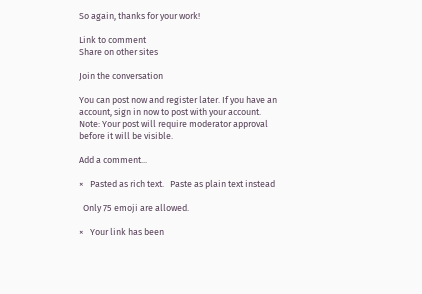So again, thanks for your work!

Link to comment
Share on other sites

Join the conversation

You can post now and register later. If you have an account, sign in now to post with your account.
Note: Your post will require moderator approval before it will be visible.

Add a comment...

×   Pasted as rich text.   Paste as plain text instead

  Only 75 emoji are allowed.

×   Your link has been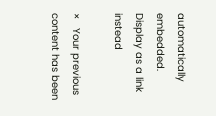automatically embedded.   Display as a link instead

×   Your previous content has been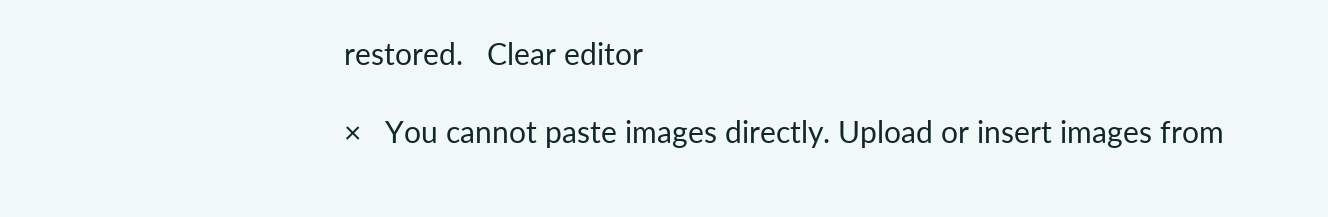restored.   Clear editor

×   You cannot paste images directly. Upload or insert images from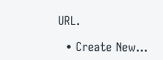URL.

  • Create New...